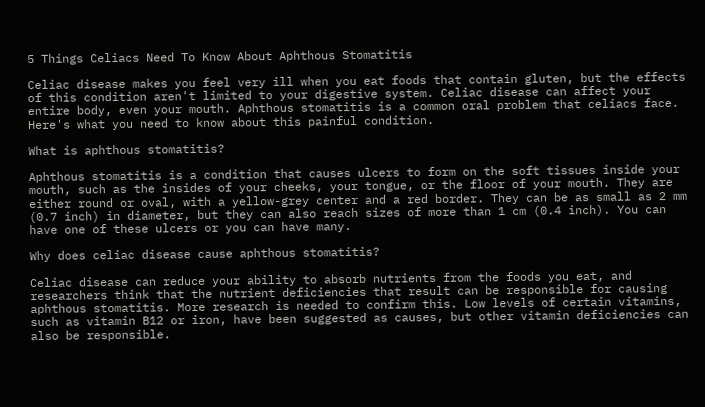5 Things Celiacs Need To Know About Aphthous Stomatitis

Celiac disease makes you feel very ill when you eat foods that contain gluten, but the effects of this condition aren't limited to your digestive system. Celiac disease can affect your entire body, even your mouth. Aphthous stomatitis is a common oral problem that celiacs face. Here's what you need to know about this painful condition.

What is aphthous stomatitis?

Aphthous stomatitis is a condition that causes ulcers to form on the soft tissues inside your mouth, such as the insides of your cheeks, your tongue, or the floor of your mouth. They are either round or oval, with a yellow-grey center and a red border. They can be as small as 2 mm (0.7 inch) in diameter, but they can also reach sizes of more than 1 cm (0.4 inch). You can have one of these ulcers or you can have many.

Why does celiac disease cause aphthous stomatitis?

Celiac disease can reduce your ability to absorb nutrients from the foods you eat, and researchers think that the nutrient deficiencies that result can be responsible for causing aphthous stomatitis. More research is needed to confirm this. Low levels of certain vitamins, such as vitamin B12 or iron, have been suggested as causes, but other vitamin deficiencies can also be responsible.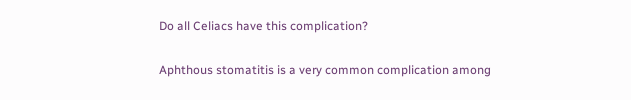Do all Celiacs have this complication?

Aphthous stomatitis is a very common complication among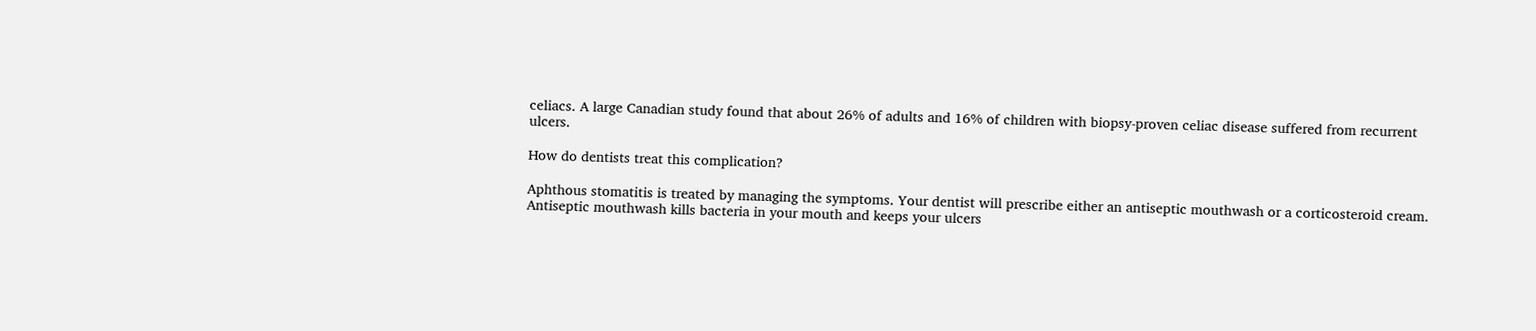celiacs. A large Canadian study found that about 26% of adults and 16% of children with biopsy-proven celiac disease suffered from recurrent ulcers.

How do dentists treat this complication?

Aphthous stomatitis is treated by managing the symptoms. Your dentist will prescribe either an antiseptic mouthwash or a corticosteroid cream. Antiseptic mouthwash kills bacteria in your mouth and keeps your ulcers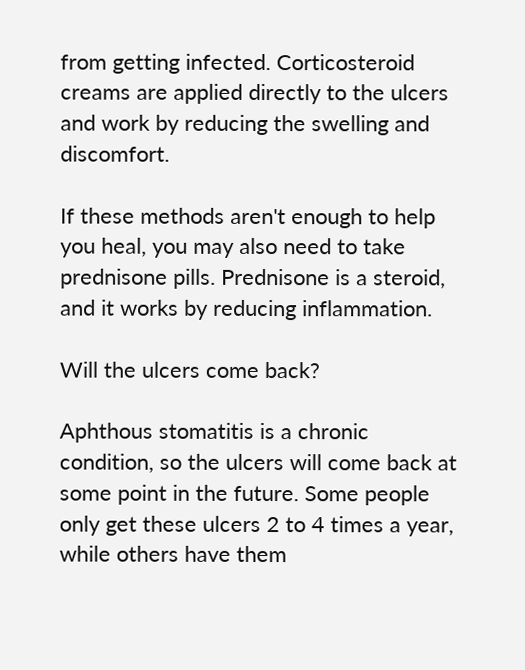from getting infected. Corticosteroid creams are applied directly to the ulcers and work by reducing the swelling and discomfort.

If these methods aren't enough to help you heal, you may also need to take prednisone pills. Prednisone is a steroid, and it works by reducing inflammation.

Will the ulcers come back?

Aphthous stomatitis is a chronic condition, so the ulcers will come back at some point in the future. Some people only get these ulcers 2 to 4 times a year, while others have them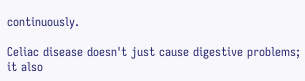continuously.

Celiac disease doesn't just cause digestive problems; it also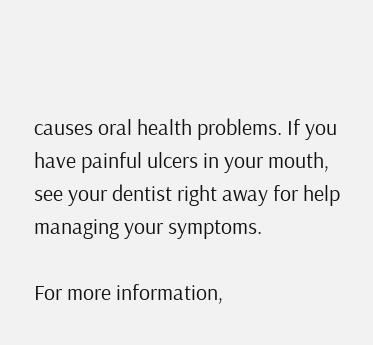causes oral health problems. If you have painful ulcers in your mouth, see your dentist right away for help managing your symptoms.

For more information,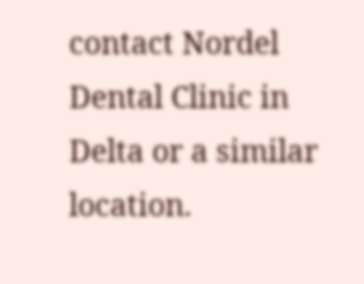contact Nordel Dental Clinic in Delta or a similar location.